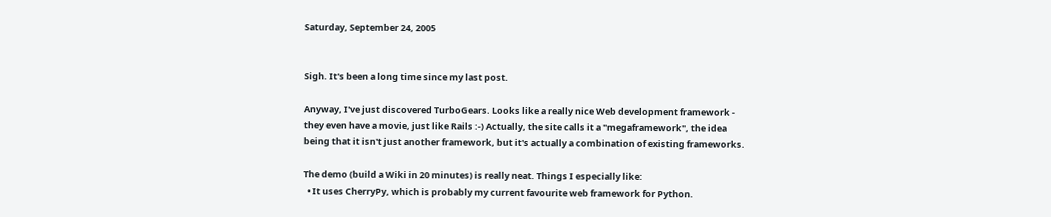Saturday, September 24, 2005


Sigh. It's been a long time since my last post.

Anyway, I've just discovered TurboGears. Looks like a really nice Web development framework - they even have a movie, just like Rails :-) Actually, the site calls it a "megaframework", the idea being that it isn't just another framework, but it's actually a combination of existing frameworks.

The demo (build a Wiki in 20 minutes) is really neat. Things I especially like:
  • It uses CherryPy, which is probably my current favourite web framework for Python.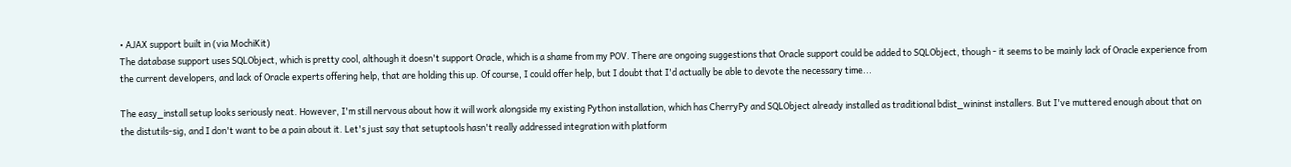• AJAX support built in (via MochiKit)
The database support uses SQLObject, which is pretty cool, although it doesn't support Oracle, which is a shame from my POV. There are ongoing suggestions that Oracle support could be added to SQLObject, though - it seems to be mainly lack of Oracle experience from the current developers, and lack of Oracle experts offering help, that are holding this up. Of course, I could offer help, but I doubt that I'd actually be able to devote the necessary time...

The easy_install setup looks seriously neat. However, I'm still nervous about how it will work alongside my existing Python installation, which has CherryPy and SQLObject already installed as traditional bdist_wininst installers. But I've muttered enough about that on the distutils-sig, and I don't want to be a pain about it. Let's just say that setuptools hasn't really addressed integration with platform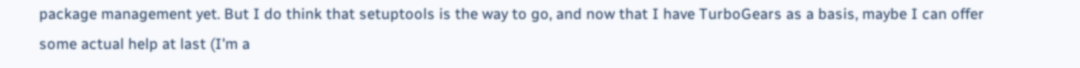package management yet. But I do think that setuptools is the way to go, and now that I have TurboGears as a basis, maybe I can offer some actual help at last (I'm a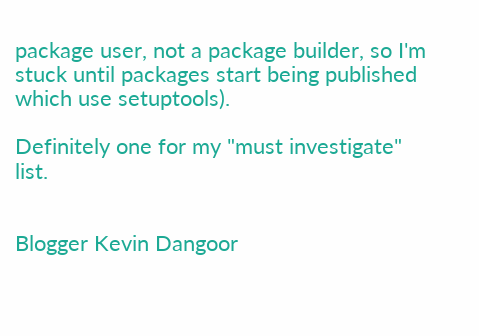package user, not a package builder, so I'm stuck until packages start being published which use setuptools).

Definitely one for my "must investigate" list.


Blogger Kevin Dangoor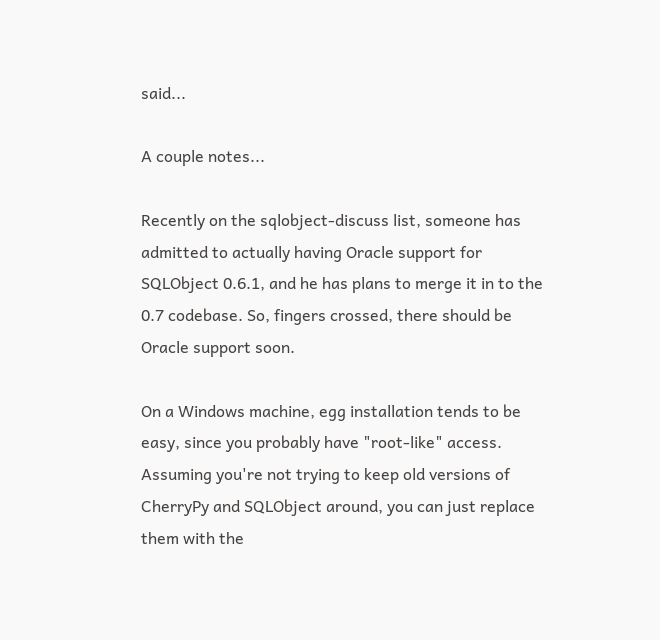said...

A couple notes...

Recently on the sqlobject-discuss list, someone has admitted to actually having Oracle support for SQLObject 0.6.1, and he has plans to merge it in to the 0.7 codebase. So, fingers crossed, there should be Oracle support soon.

On a Windows machine, egg installation tends to be easy, since you probably have "root-like" access. Assuming you're not trying to keep old versions of CherryPy and SQLObject around, you can just replace them with the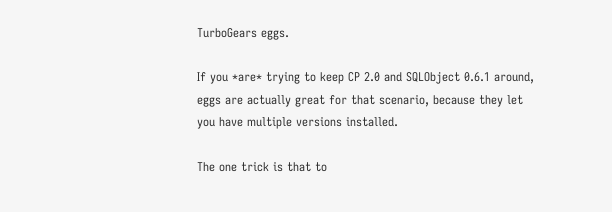TurboGears eggs.

If you *are* trying to keep CP 2.0 and SQLObject 0.6.1 around, eggs are actually great for that scenario, because they let you have multiple versions installed.

The one trick is that to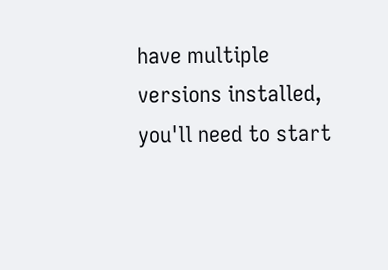have multiple versions installed, you'll need to start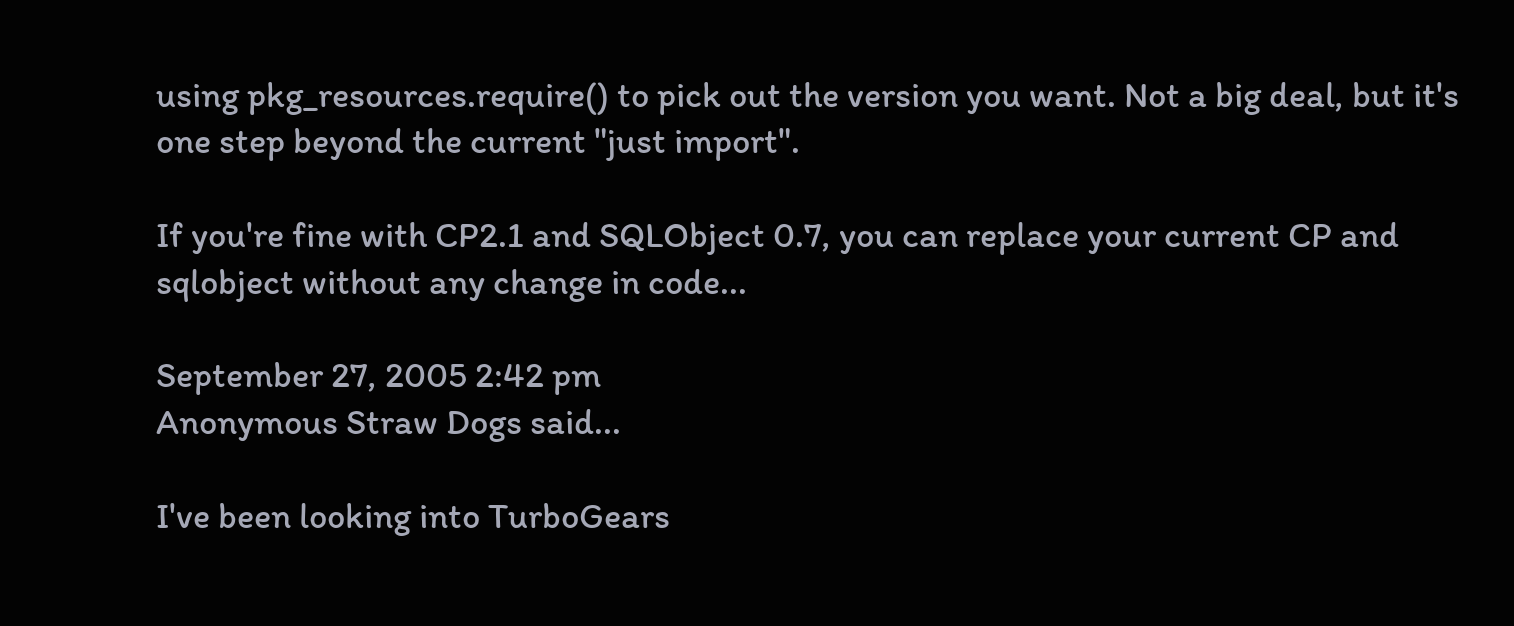using pkg_resources.require() to pick out the version you want. Not a big deal, but it's one step beyond the current "just import".

If you're fine with CP2.1 and SQLObject 0.7, you can replace your current CP and sqlobject without any change in code...

September 27, 2005 2:42 pm
Anonymous Straw Dogs said...

I've been looking into TurboGears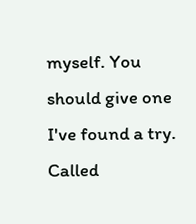myself. You should give one I've found a try. Called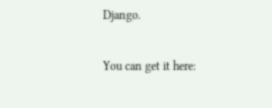Django.

You can get it here: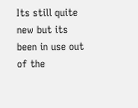Its still quite new but its been in use out of the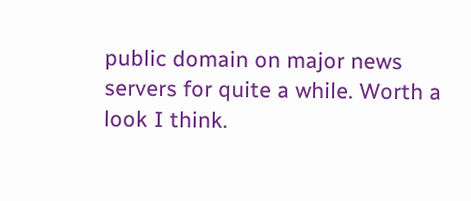public domain on major news servers for quite a while. Worth a look I think.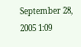September 28, 2005 1:09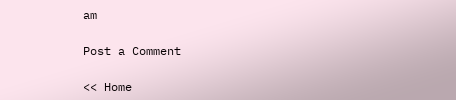am

Post a Comment

<< Home